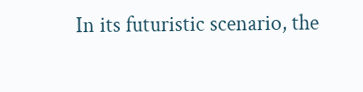In its futuristic scenario, the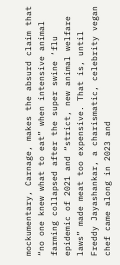mockumentary, Carnage, makes the absurd claim that “no one knew what to eat” when intensive animal farming collapsed after the super swine ‘flu epidemic of 2021 and “strict, new animal welfare laws” made meat too expensive. That is, until Freddy Jayashankar, a charismatic, celebrity vegan chef came along in 2023 and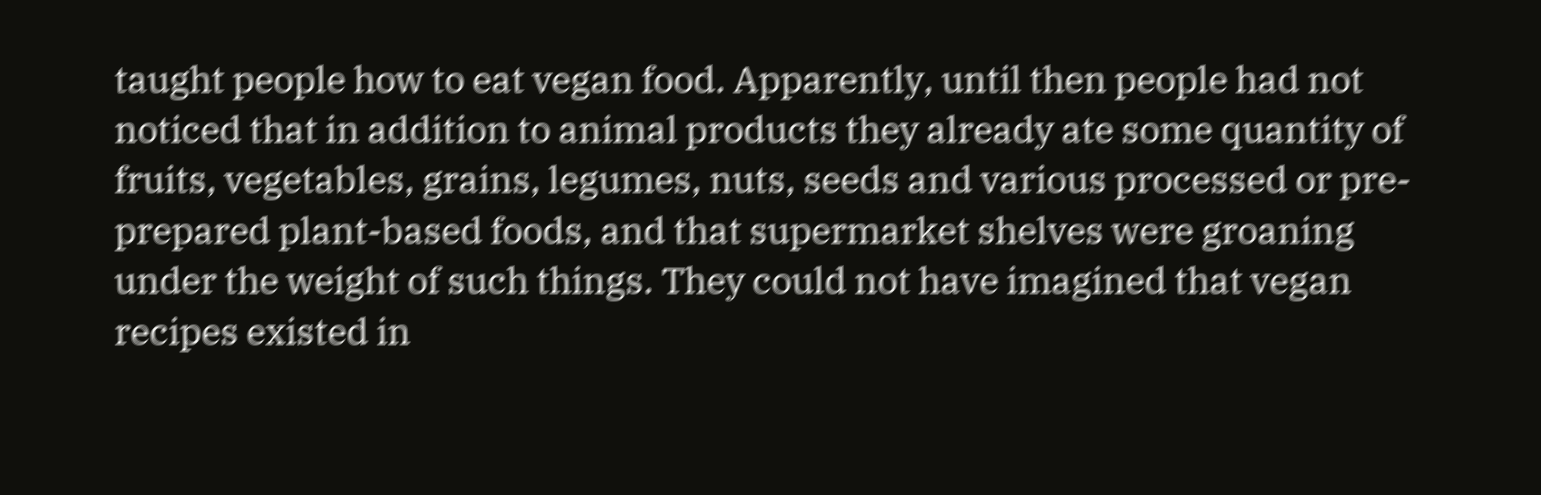taught people how to eat vegan food. Apparently, until then people had not noticed that in addition to animal products they already ate some quantity of fruits, vegetables, grains, legumes, nuts, seeds and various processed or pre-prepared plant-based foods, and that supermarket shelves were groaning under the weight of such things. They could not have imagined that vegan recipes existed in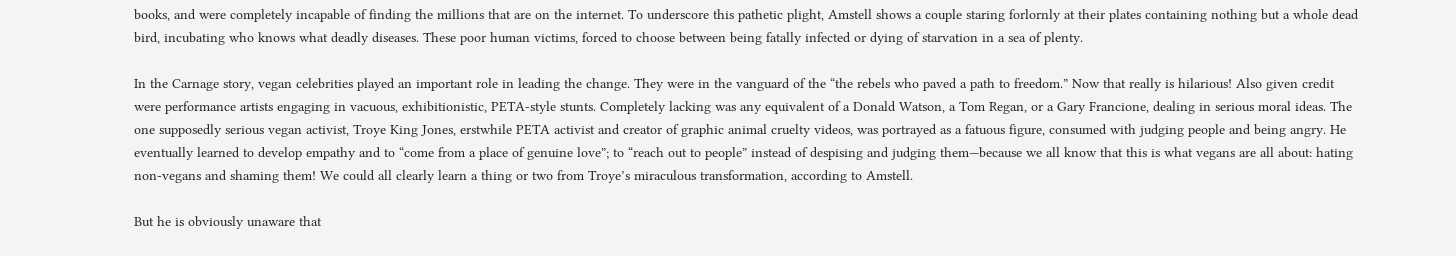books, and were completely incapable of finding the millions that are on the internet. To underscore this pathetic plight, Amstell shows a couple staring forlornly at their plates containing nothing but a whole dead bird, incubating who knows what deadly diseases. These poor human victims, forced to choose between being fatally infected or dying of starvation in a sea of plenty.

In the Carnage story, vegan celebrities played an important role in leading the change. They were in the vanguard of the “the rebels who paved a path to freedom.” Now that really is hilarious! Also given credit were performance artists engaging in vacuous, exhibitionistic, PETA-style stunts. Completely lacking was any equivalent of a Donald Watson, a Tom Regan, or a Gary Francione, dealing in serious moral ideas. The one supposedly serious vegan activist, Troye King Jones, erstwhile PETA activist and creator of graphic animal cruelty videos, was portrayed as a fatuous figure, consumed with judging people and being angry. He eventually learned to develop empathy and to “come from a place of genuine love”; to “reach out to people” instead of despising and judging them—because we all know that this is what vegans are all about: hating non-vegans and shaming them! We could all clearly learn a thing or two from Troye’s miraculous transformation, according to Amstell.

But he is obviously unaware that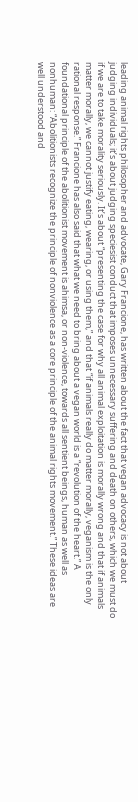leading animal rights philosopher and advocate, Gary Francione, has written about the fact that vegan advocacy is not about judging individuals; it’s about judging speciesist conduct that imposes unnecessary suffering and death on others, which we must do if we are to take morality seriously. It’s about “presenting the case for why all animal exploitation is morally wrong and that if animals matter morally, we cannot justify eating, wearing, or using them,” and that “if animals really do matter morally, veganism is the only rational response.” Francione has also said that what we need to bring about a vegan world is a “revolution of the heart.” A foundational principle of the abolitionist movement is ahimsa, or non-violence, towards all sentient beings, human as well as nonhuman: “Abolitionists recognize the principle of nonviolence as a core principle of the animal rights movement.” These ideas are well understood and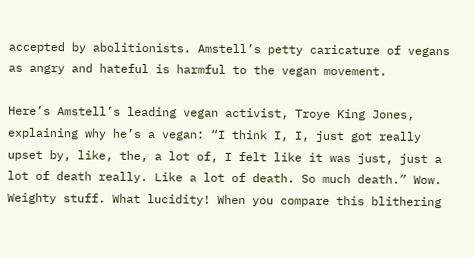accepted by abolitionists. Amstell’s petty caricature of vegans as angry and hateful is harmful to the vegan movement.

Here’s Amstell’s leading vegan activist, Troye King Jones, explaining why he’s a vegan: “I think I, I, just got really upset by, like, the, a lot of, I felt like it was just, just a lot of death really. Like a lot of death. So much death.” Wow. Weighty stuff. What lucidity! When you compare this blithering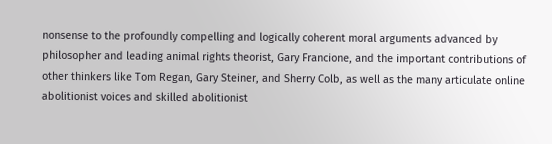nonsense to the profoundly compelling and logically coherent moral arguments advanced by philosopher and leading animal rights theorist, Gary Francione, and the important contributions of other thinkers like Tom Regan, Gary Steiner, and Sherry Colb, as well as the many articulate online abolitionist voices and skilled abolitionist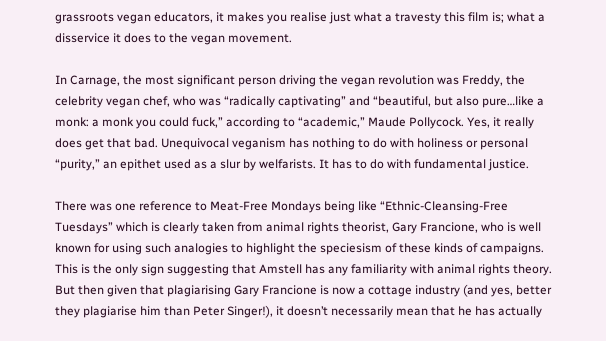grassroots vegan educators, it makes you realise just what a travesty this film is; what a disservice it does to the vegan movement.

In Carnage, the most significant person driving the vegan revolution was Freddy, the celebrity vegan chef, who was “radically captivating” and “beautiful, but also pure…like a monk: a monk you could fuck,” according to “academic,” Maude Pollycock. Yes, it really does get that bad. Unequivocal veganism has nothing to do with holiness or personal “purity,” an epithet used as a slur by welfarists. It has to do with fundamental justice.

There was one reference to Meat-Free Mondays being like “Ethnic-Cleansing-Free Tuesdays” which is clearly taken from animal rights theorist, Gary Francione, who is well known for using such analogies to highlight the speciesism of these kinds of campaigns. This is the only sign suggesting that Amstell has any familiarity with animal rights theory. But then given that plagiarising Gary Francione is now a cottage industry (and yes, better they plagiarise him than Peter Singer!), it doesn’t necessarily mean that he has actually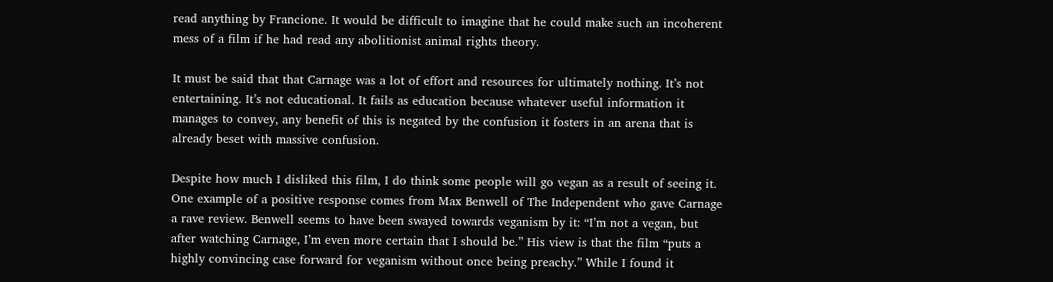read anything by Francione. It would be difficult to imagine that he could make such an incoherent mess of a film if he had read any abolitionist animal rights theory.

It must be said that that Carnage was a lot of effort and resources for ultimately nothing. It’s not entertaining. It’s not educational. It fails as education because whatever useful information it manages to convey, any benefit of this is negated by the confusion it fosters in an arena that is already beset with massive confusion.

Despite how much I disliked this film, I do think some people will go vegan as a result of seeing it. One example of a positive response comes from Max Benwell of The Independent who gave Carnage a rave review. Benwell seems to have been swayed towards veganism by it: “I’m not a vegan, but after watching Carnage, I’m even more certain that I should be.” His view is that the film “puts a highly convincing case forward for veganism without once being preachy.” While I found it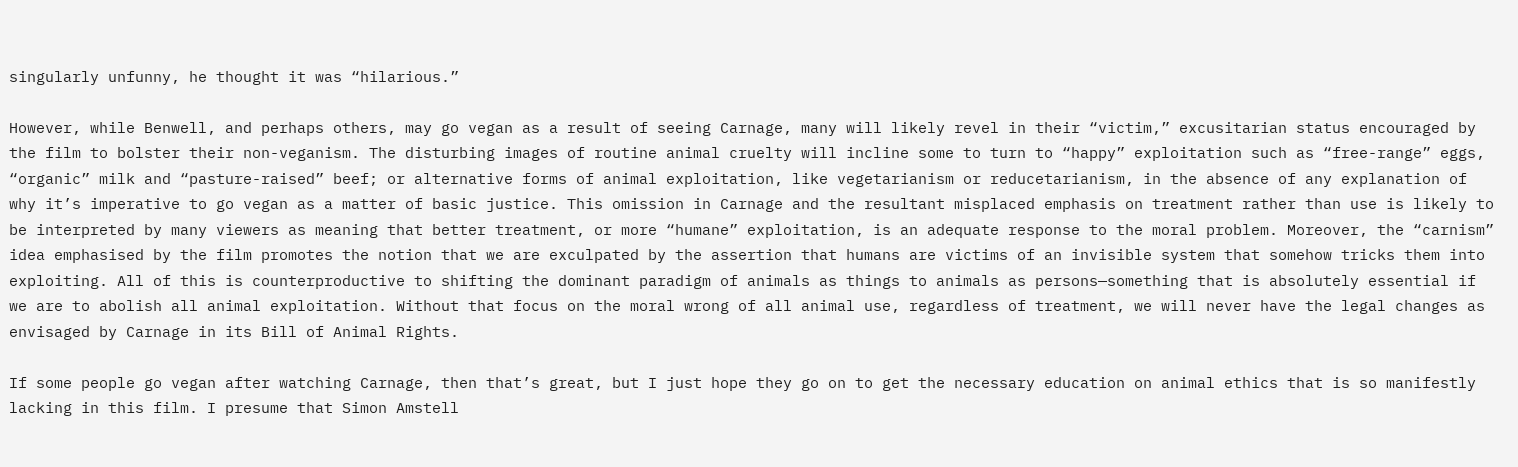singularly unfunny, he thought it was “hilarious.”

However, while Benwell, and perhaps others, may go vegan as a result of seeing Carnage, many will likely revel in their “victim,” excusitarian status encouraged by the film to bolster their non-veganism. The disturbing images of routine animal cruelty will incline some to turn to “happy” exploitation such as “free-range” eggs, “organic” milk and “pasture-raised” beef; or alternative forms of animal exploitation, like vegetarianism or reducetarianism, in the absence of any explanation of why it’s imperative to go vegan as a matter of basic justice. This omission in Carnage and the resultant misplaced emphasis on treatment rather than use is likely to be interpreted by many viewers as meaning that better treatment, or more “humane” exploitation, is an adequate response to the moral problem. Moreover, the “carnism” idea emphasised by the film promotes the notion that we are exculpated by the assertion that humans are victims of an invisible system that somehow tricks them into exploiting. All of this is counterproductive to shifting the dominant paradigm of animals as things to animals as persons—something that is absolutely essential if we are to abolish all animal exploitation. Without that focus on the moral wrong of all animal use, regardless of treatment, we will never have the legal changes as envisaged by Carnage in its Bill of Animal Rights.

If some people go vegan after watching Carnage, then that’s great, but I just hope they go on to get the necessary education on animal ethics that is so manifestly lacking in this film. I presume that Simon Amstell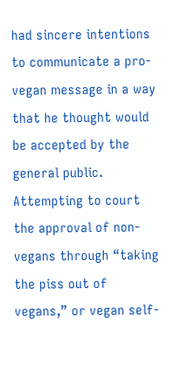had sincere intentions to communicate a pro-vegan message in a way that he thought would be accepted by the general public. Attempting to court the approval of non-vegans through “taking the piss out of vegans,” or vegan self-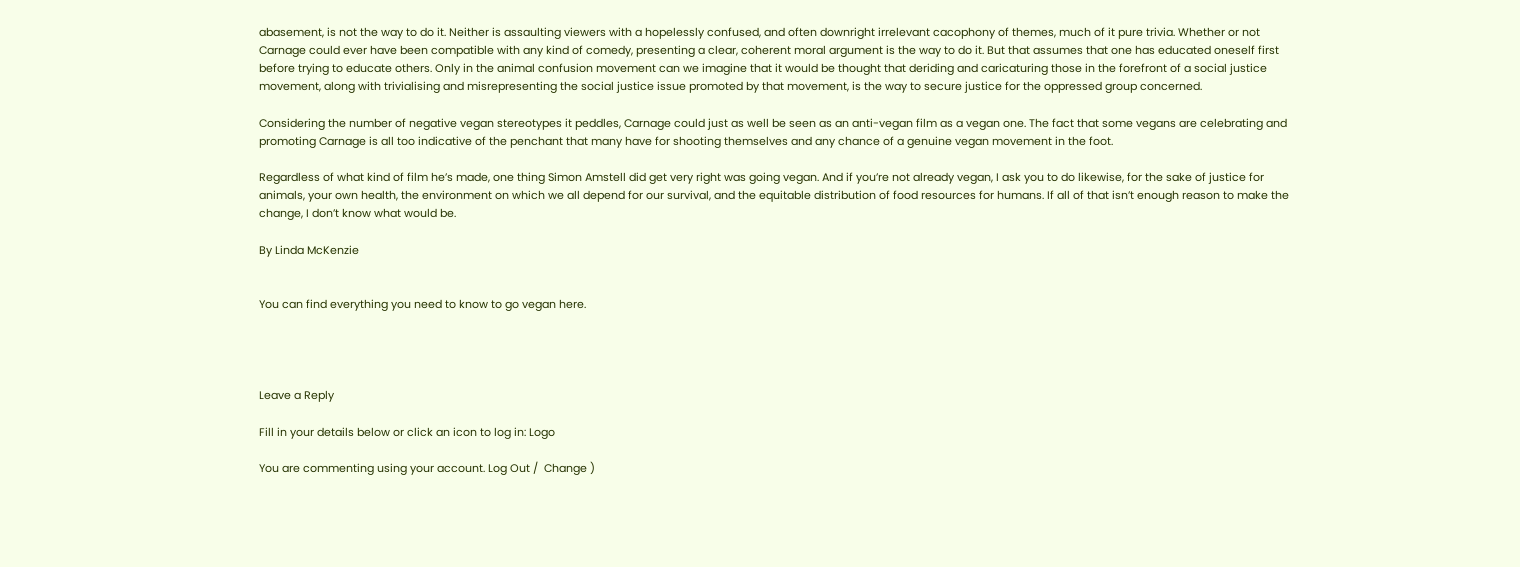abasement, is not the way to do it. Neither is assaulting viewers with a hopelessly confused, and often downright irrelevant cacophony of themes, much of it pure trivia. Whether or not Carnage could ever have been compatible with any kind of comedy, presenting a clear, coherent moral argument is the way to do it. But that assumes that one has educated oneself first before trying to educate others. Only in the animal confusion movement can we imagine that it would be thought that deriding and caricaturing those in the forefront of a social justice movement, along with trivialising and misrepresenting the social justice issue promoted by that movement, is the way to secure justice for the oppressed group concerned.

Considering the number of negative vegan stereotypes it peddles, Carnage could just as well be seen as an anti-vegan film as a vegan one. The fact that some vegans are celebrating and promoting Carnage is all too indicative of the penchant that many have for shooting themselves and any chance of a genuine vegan movement in the foot.

Regardless of what kind of film he’s made, one thing Simon Amstell did get very right was going vegan. And if you’re not already vegan, I ask you to do likewise, for the sake of justice for animals, your own health, the environment on which we all depend for our survival, and the equitable distribution of food resources for humans. If all of that isn’t enough reason to make the change, I don’t know what would be.

By Linda McKenzie


You can find everything you need to know to go vegan here.




Leave a Reply

Fill in your details below or click an icon to log in: Logo

You are commenting using your account. Log Out /  Change )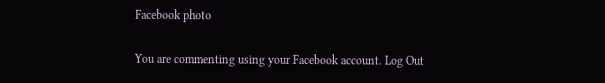Facebook photo

You are commenting using your Facebook account. Log Out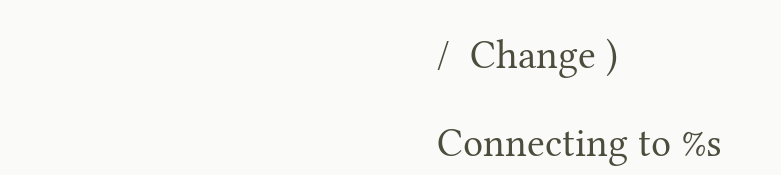/  Change )

Connecting to %s